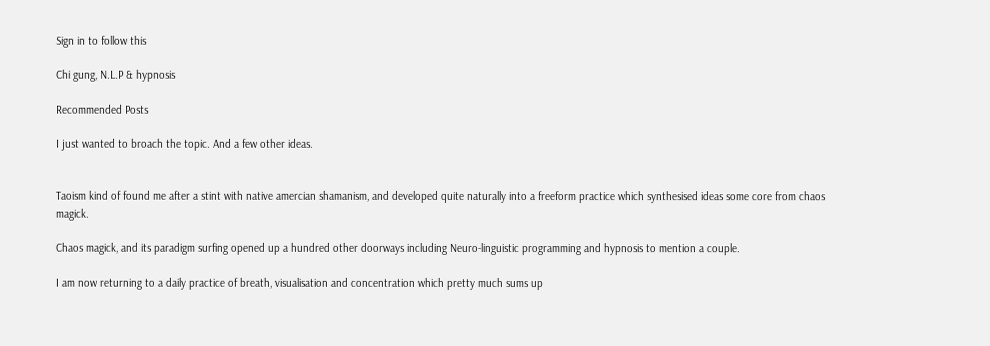Sign in to follow this

Chi gung, N.L.P & hypnosis

Recommended Posts

I just wanted to broach the topic. And a few other ideas.


Taoism kind of found me after a stint with native amercian shamanism, and developed quite naturally into a freeform practice which synthesised ideas some core from chaos magick.

Chaos magick, and its paradigm surfing opened up a hundred other doorways including Neuro-linguistic programming and hypnosis to mention a couple.

I am now returning to a daily practice of breath, visualisation and concentration which pretty much sums up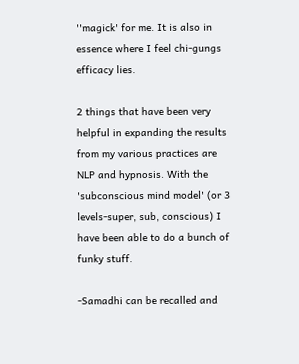''magick' for me. It is also in essence where I feel chi-gungs efficacy lies.

2 things that have been very helpful in expanding the results from my various practices are NLP and hypnosis. With the 'subconscious mind model' (or 3 levels-super, sub, conscious) I have been able to do a bunch of funky stuff.

-Samadhi can be recalled and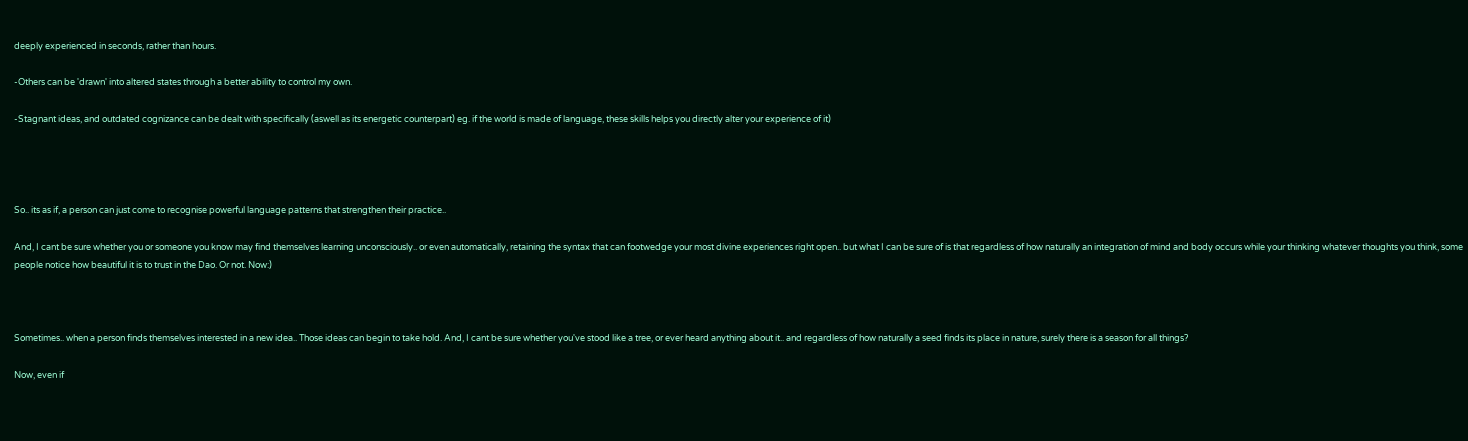deeply experienced in seconds, rather than hours.

-Others can be 'drawn' into altered states through a better ability to control my own.

-Stagnant ideas, and outdated cognizance can be dealt with specifically (aswell as its energetic counterpart) eg. if the world is made of language, these skills helps you directly alter your experience of it)




So.. its as if, a person can just come to recognise powerful language patterns that strengthen their practice..

And, I cant be sure whether you or someone you know may find themselves learning unconsciously.. or even automatically, retaining the syntax that can footwedge your most divine experiences right open.. but what I can be sure of is that regardless of how naturally an integration of mind and body occurs while your thinking whatever thoughts you think, some people notice how beautiful it is to trust in the Dao. Or not. Now:)



Sometimes.. when a person finds themselves interested in a new idea.. Those ideas can begin to take hold. And, I cant be sure whether you've stood like a tree, or ever heard anything about it.. and regardless of how naturally a seed finds its place in nature, surely there is a season for all things?

Now, even if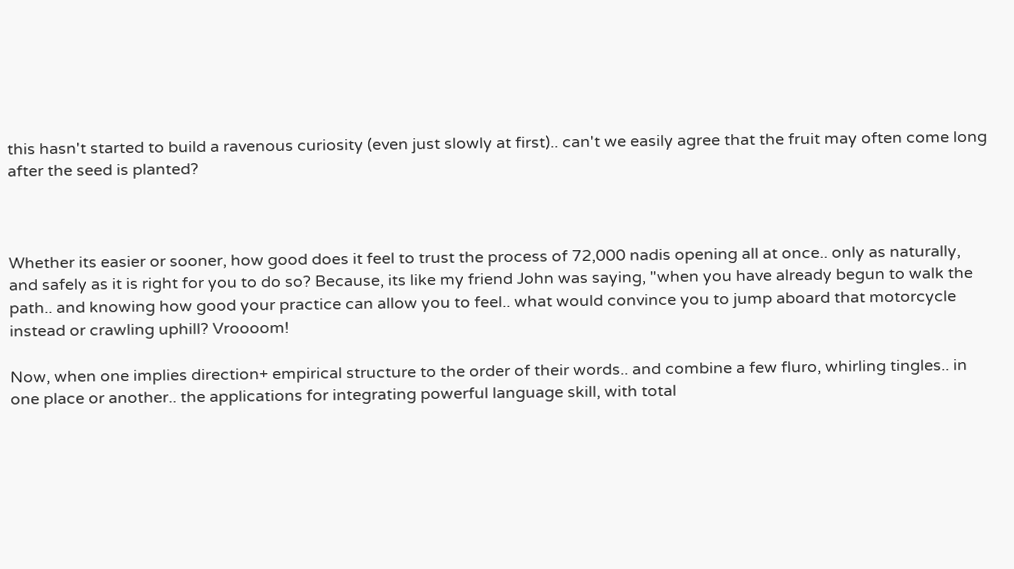this hasn't started to build a ravenous curiosity (even just slowly at first).. can't we easily agree that the fruit may often come long after the seed is planted?



Whether its easier or sooner, how good does it feel to trust the process of 72,000 nadis opening all at once.. only as naturally, and safely as it is right for you to do so? Because, its like my friend John was saying, "when you have already begun to walk the path.. and knowing how good your practice can allow you to feel.. what would convince you to jump aboard that motorcycle instead or crawling uphill? Vroooom!

Now, when one implies direction+ empirical structure to the order of their words.. and combine a few fluro, whirling tingles.. in one place or another.. the applications for integrating powerful language skill, with total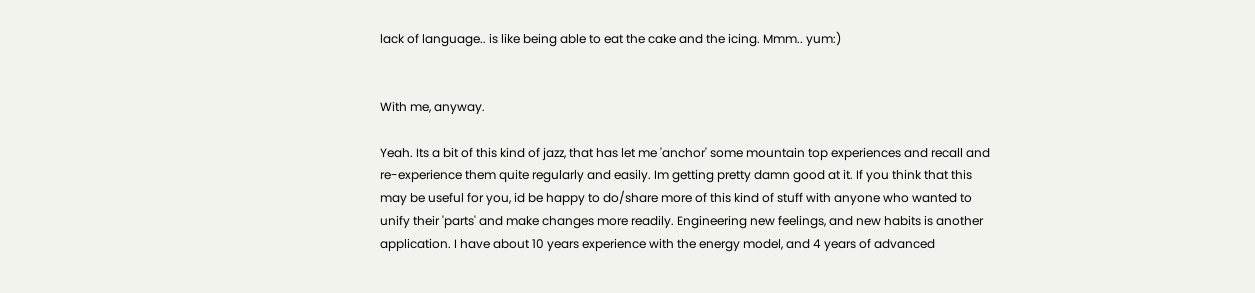lack of language.. is like being able to eat the cake and the icing. Mmm.. yum:)


With me, anyway.

Yeah. Its a bit of this kind of jazz, that has let me 'anchor' some mountain top experiences and recall and re-experience them quite regularly and easily. Im getting pretty damn good at it. If you think that this may be useful for you, id be happy to do/share more of this kind of stuff with anyone who wanted to unify their 'parts' and make changes more readily. Engineering new feelings, and new habits is another application. I have about 10 years experience with the energy model, and 4 years of advanced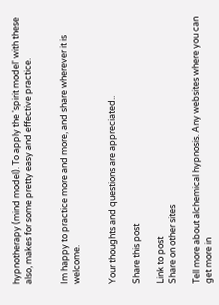hypnotherapy (mind model). To apply the 'spirit model' with these also, makes for some pretty easy and effective practice.


Im happy to practice more and more, and share wherever it is welcome.


Your thoughts and questions are appreciated..

Share this post

Link to post
Share on other sites

Tell more about alchemical hypnosis. Any websites where you can get more in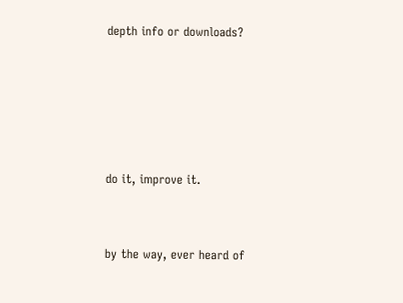depth info or downloads?





do it, improve it.


by the way, ever heard of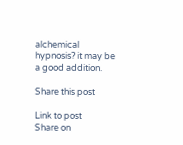alchemical hypnosis? it may be a good addition.

Share this post

Link to post
Share on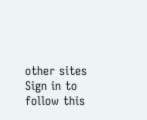other sites
Sign in to follow this